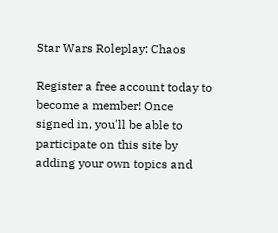Star Wars Roleplay: Chaos

Register a free account today to become a member! Once signed in, you'll be able to participate on this site by adding your own topics and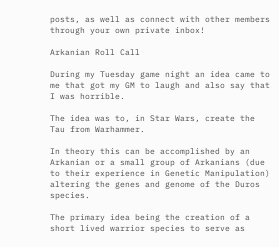posts, as well as connect with other members through your own private inbox!

Arkanian Roll Call

During my Tuesday game night an idea came to me that got my GM to laugh and also say that I was horrible.

The idea was to, in Star Wars, create the Tau from Warhammer.

In theory this can be accomplished by an Arkanian or a small group of Arkanians (due to their experience in Genetic Manipulation) altering the genes and genome of the Duros species.

The primary idea being the creation of a short lived warrior species to serve as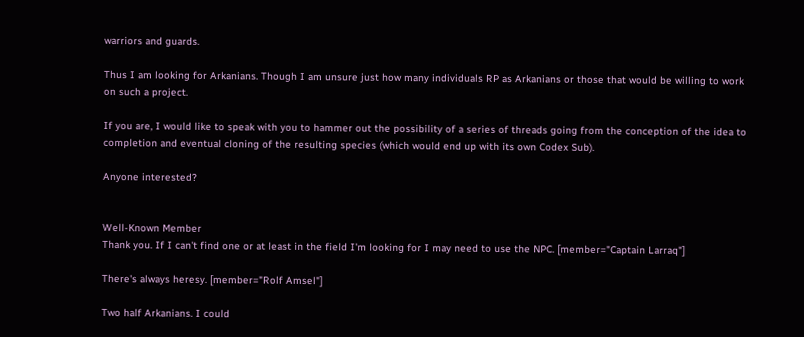warriors and guards.

Thus I am looking for Arkanians. Though I am unsure just how many individuals RP as Arkanians or those that would be willing to work on such a project.

If you are, I would like to speak with you to hammer out the possibility of a series of threads going from the conception of the idea to completion and eventual cloning of the resulting species (which would end up with its own Codex Sub).

Anyone interested?


Well-Known Member
Thank you. If I can't find one or at least in the field I'm looking for I may need to use the NPC. [member="Captain Larraq"]

There's always heresy. [member="Rolf Amsel"]

Two half Arkanians. I could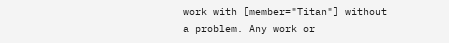work with [member="Titan"] without a problem. Any work or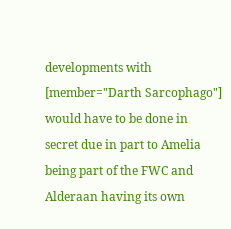developments with [member="Darth Sarcophago"] would have to be done in secret due in part to Amelia being part of the FWC and Alderaan having its own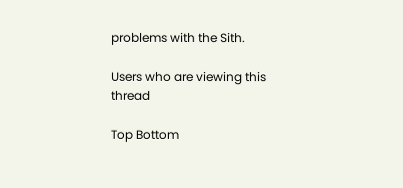problems with the Sith.

Users who are viewing this thread

Top Bottom